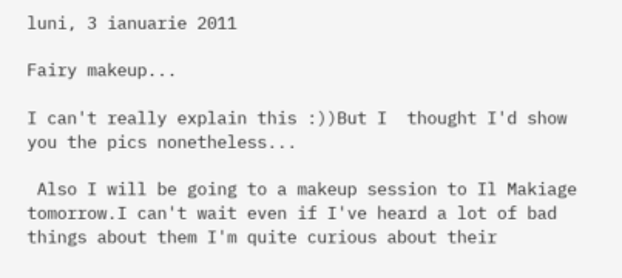luni, 3 ianuarie 2011

Fairy makeup...

I can't really explain this :))But I  thought I'd show you the pics nonetheless...

 Also I will be going to a makeup session to Il Makiage tomorrow.I can't wait even if I've heard a lot of bad things about them I'm quite curious about their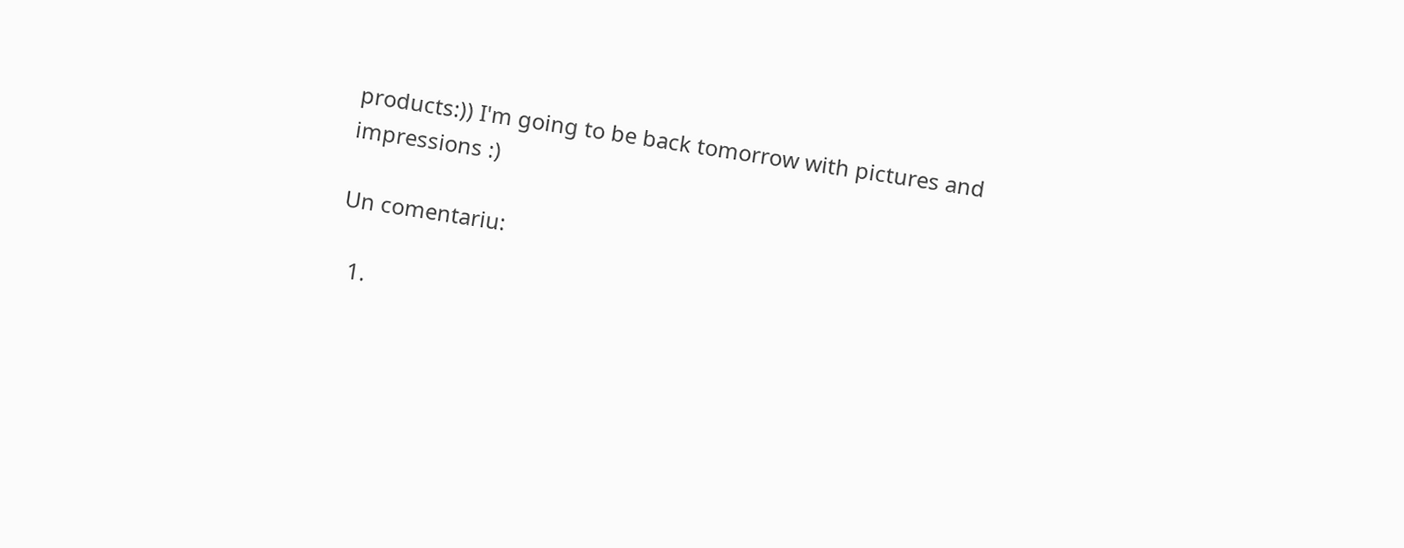products:)) I'm going to be back tomorrow with pictures and impressions :)

Un comentariu:

  1.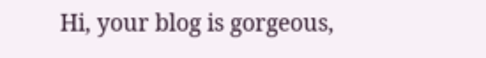Hi, your blog is gorgeous,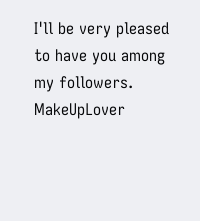I'll be very pleased to have you among my followers. MakeUpLover